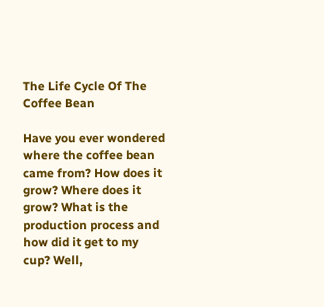The Life Cycle Of The Coffee Bean

Have you ever wondered where the coffee bean came from? How does it grow? Where does it grow? What is the production process and how did it get to my cup? Well,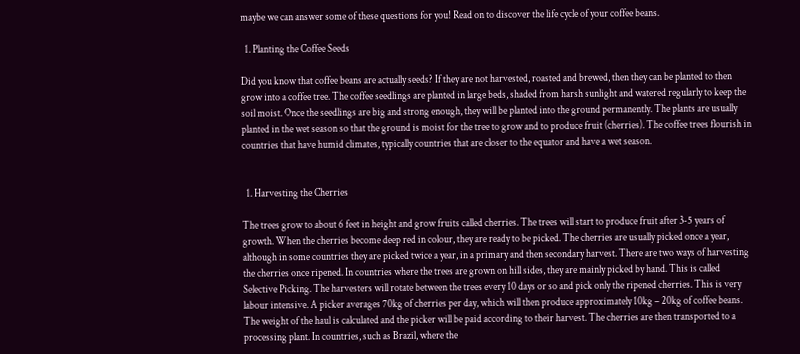maybe we can answer some of these questions for you! Read on to discover the life cycle of your coffee beans.

  1. Planting the Coffee Seeds

Did you know that coffee beans are actually seeds? If they are not harvested, roasted and brewed, then they can be planted to then grow into a coffee tree. The coffee seedlings are planted in large beds, shaded from harsh sunlight and watered regularly to keep the soil moist. Once the seedlings are big and strong enough, they will be planted into the ground permanently. The plants are usually planted in the wet season so that the ground is moist for the tree to grow and to produce fruit (cherries). The coffee trees flourish in countries that have humid climates, typically countries that are closer to the equator and have a wet season.


  1. Harvesting the Cherries

The trees grow to about 6 feet in height and grow fruits called cherries. The trees will start to produce fruit after 3-5 years of growth. When the cherries become deep red in colour, they are ready to be picked. The cherries are usually picked once a year, although in some countries they are picked twice a year, in a primary and then secondary harvest. There are two ways of harvesting the cherries once ripened. In countries where the trees are grown on hill sides, they are mainly picked by hand. This is called Selective Picking. The harvesters will rotate between the trees every 10 days or so and pick only the ripened cherries. This is very labour intensive. A picker averages 70kg of cherries per day, which will then produce approximately 10kg – 20kg of coffee beans. The weight of the haul is calculated and the picker will be paid according to their harvest. The cherries are then transported to a processing plant. In countries, such as Brazil, where the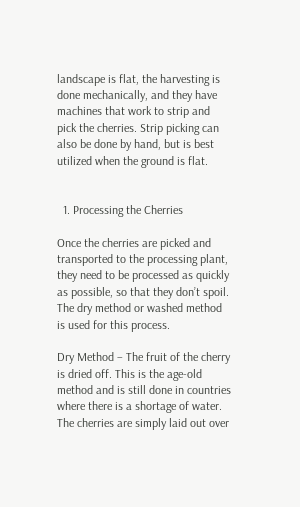landscape is flat, the harvesting is done mechanically, and they have machines that work to strip and pick the cherries. Strip picking can also be done by hand, but is best utilized when the ground is flat.


  1. Processing the Cherries

Once the cherries are picked and transported to the processing plant, they need to be processed as quickly as possible, so that they don’t spoil. The dry method or washed method is used for this process.

Dry Method – The fruit of the cherry is dried off. This is the age-old method and is still done in countries where there is a shortage of water. The cherries are simply laid out over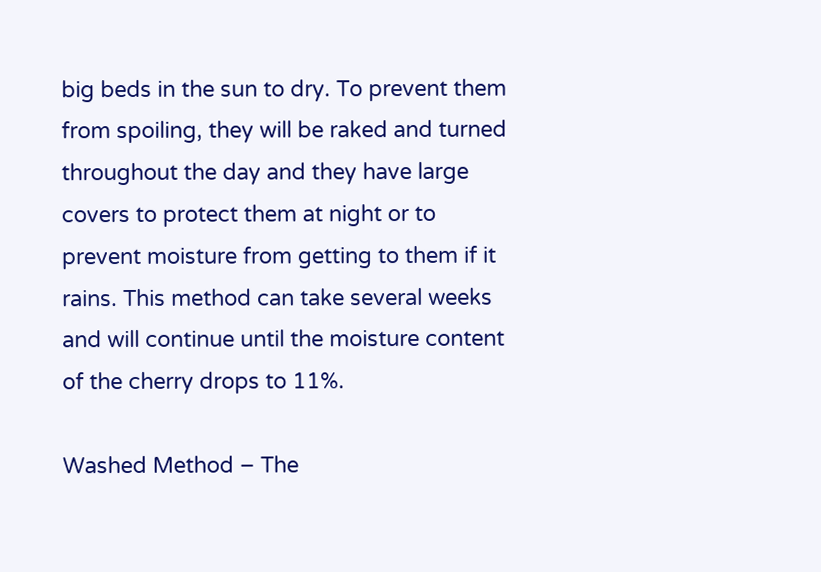big beds in the sun to dry. To prevent them from spoiling, they will be raked and turned throughout the day and they have large covers to protect them at night or to prevent moisture from getting to them if it rains. This method can take several weeks and will continue until the moisture content of the cherry drops to 11%.

Washed Method – The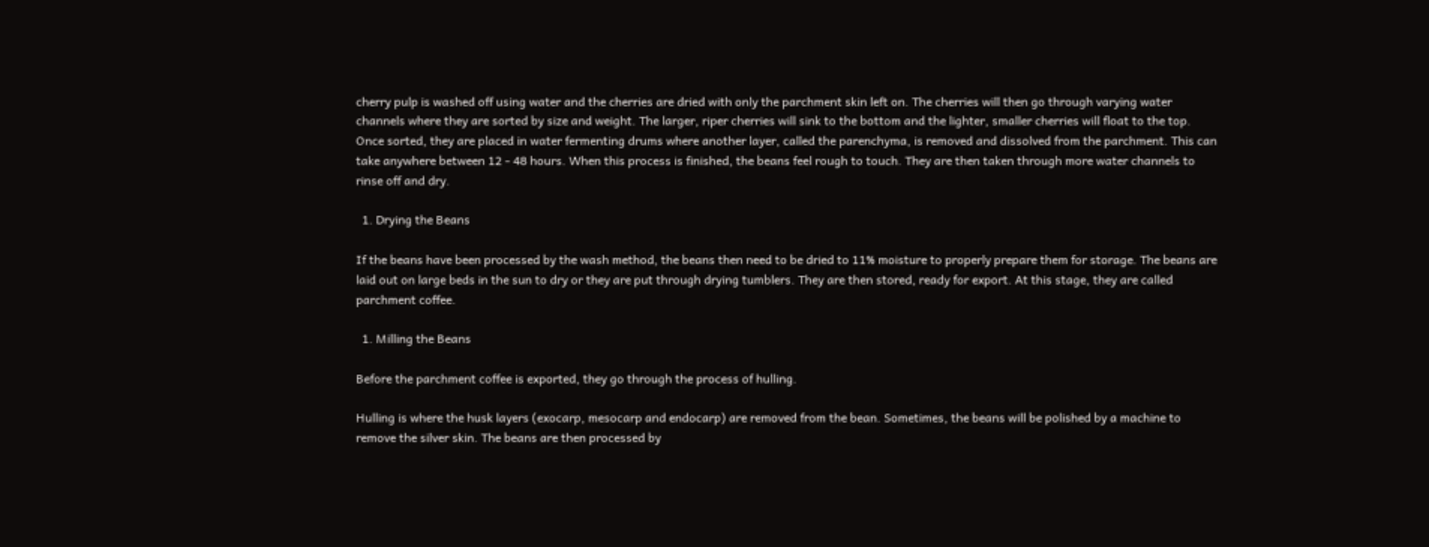cherry pulp is washed off using water and the cherries are dried with only the parchment skin left on. The cherries will then go through varying water channels where they are sorted by size and weight. The larger, riper cherries will sink to the bottom and the lighter, smaller cherries will float to the top. Once sorted, they are placed in water fermenting drums where another layer, called the parenchyma, is removed and dissolved from the parchment. This can take anywhere between 12 - 48 hours. When this process is finished, the beans feel rough to touch. They are then taken through more water channels to rinse off and dry.

  1. Drying the Beans

If the beans have been processed by the wash method, the beans then need to be dried to 11% moisture to properly prepare them for storage. The beans are laid out on large beds in the sun to dry or they are put through drying tumblers. They are then stored, ready for export. At this stage, they are called parchment coffee.

  1. Milling the Beans

Before the parchment coffee is exported, they go through the process of hulling.

Hulling is where the husk layers (exocarp, mesocarp and endocarp) are removed from the bean. Sometimes, the beans will be polished by a machine to remove the silver skin. The beans are then processed by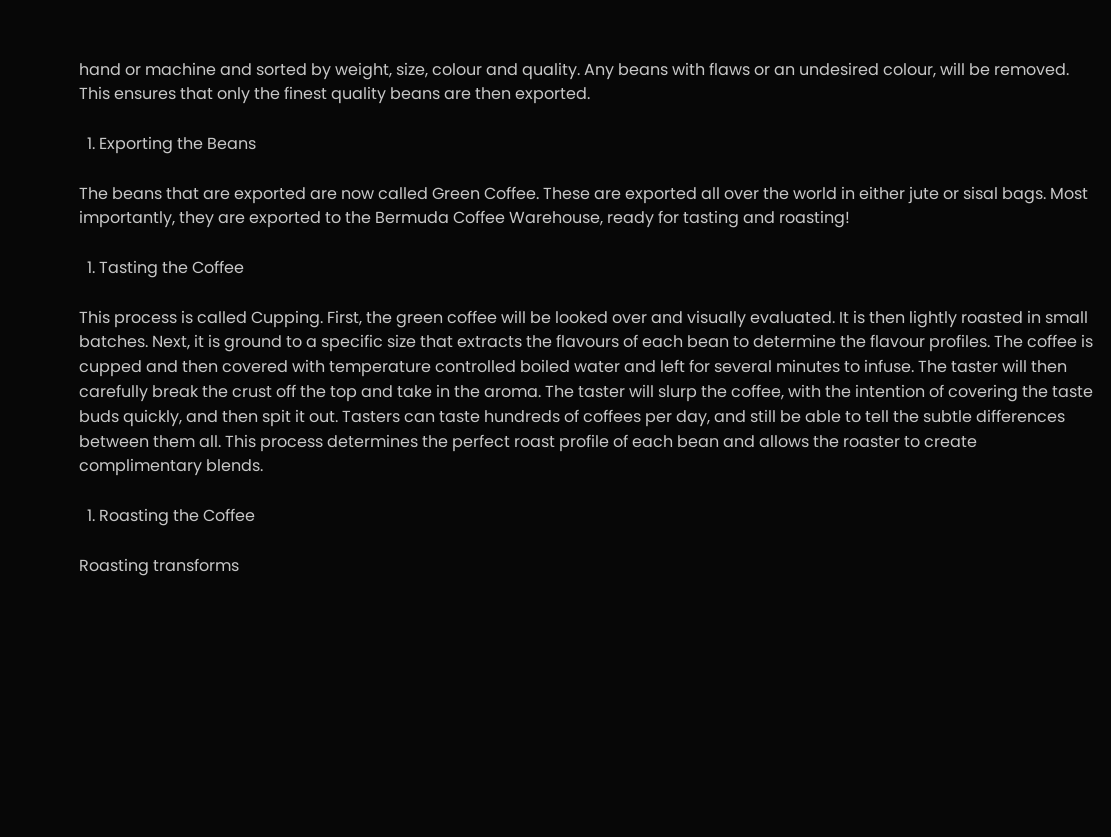hand or machine and sorted by weight, size, colour and quality. Any beans with flaws or an undesired colour, will be removed. This ensures that only the finest quality beans are then exported.

  1. Exporting the Beans

The beans that are exported are now called Green Coffee. These are exported all over the world in either jute or sisal bags. Most importantly, they are exported to the Bermuda Coffee Warehouse, ready for tasting and roasting!

  1. Tasting the Coffee

This process is called Cupping. First, the green coffee will be looked over and visually evaluated. It is then lightly roasted in small batches. Next, it is ground to a specific size that extracts the flavours of each bean to determine the flavour profiles. The coffee is cupped and then covered with temperature controlled boiled water and left for several minutes to infuse. The taster will then carefully break the crust off the top and take in the aroma. The taster will slurp the coffee, with the intention of covering the taste buds quickly, and then spit it out. Tasters can taste hundreds of coffees per day, and still be able to tell the subtle differences between them all. This process determines the perfect roast profile of each bean and allows the roaster to create complimentary blends.

  1. Roasting the Coffee

Roasting transforms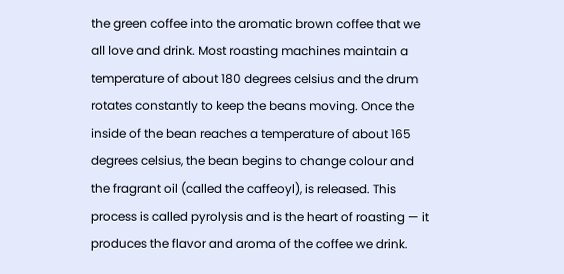the green coffee into the aromatic brown coffee that we all love and drink. Most roasting machines maintain a temperature of about 180 degrees celsius and the drum rotates constantly to keep the beans moving. Once the inside of the bean reaches a temperature of about 165 degrees celsius, the bean begins to change colour and the fragrant oil (called the caffeoyl), is released. This process is called pyrolysis and is the heart of roasting — it produces the flavor and aroma of the coffee we drink.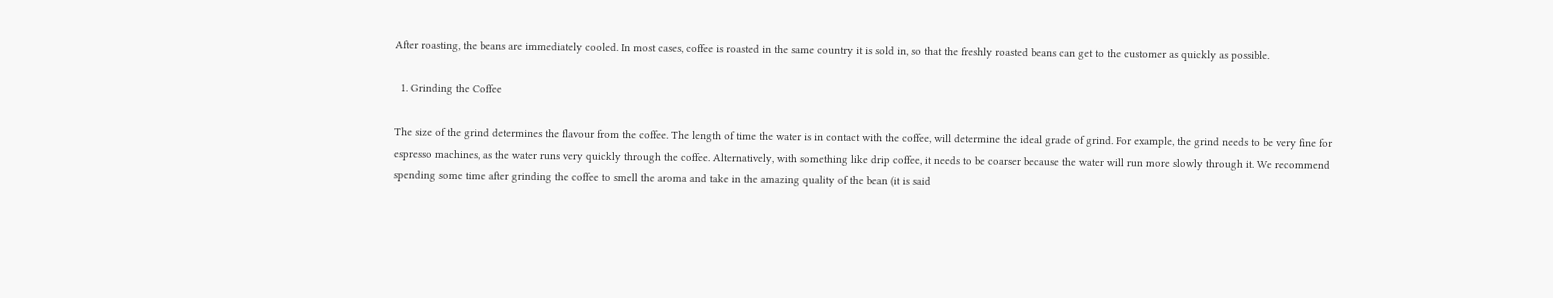After roasting, the beans are immediately cooled. In most cases, coffee is roasted in the same country it is sold in, so that the freshly roasted beans can get to the customer as quickly as possible.

  1. Grinding the Coffee

The size of the grind determines the flavour from the coffee. The length of time the water is in contact with the coffee, will determine the ideal grade of grind. For example, the grind needs to be very fine for espresso machines, as the water runs very quickly through the coffee. Alternatively, with something like drip coffee, it needs to be coarser because the water will run more slowly through it. We recommend spending some time after grinding the coffee to smell the aroma and take in the amazing quality of the bean (it is said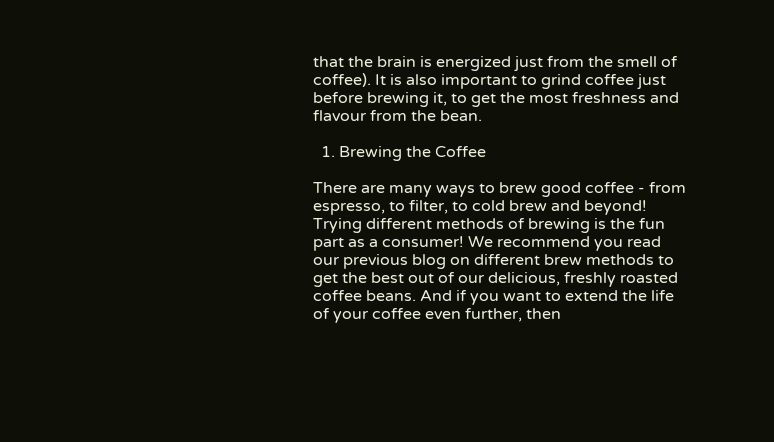that the brain is energized just from the smell of coffee). It is also important to grind coffee just before brewing it, to get the most freshness and flavour from the bean.

  1. Brewing the Coffee

There are many ways to brew good coffee - from espresso, to filter, to cold brew and beyond! Trying different methods of brewing is the fun part as a consumer! We recommend you read our previous blog on different brew methods to get the best out of our delicious, freshly roasted coffee beans. And if you want to extend the life of your coffee even further, then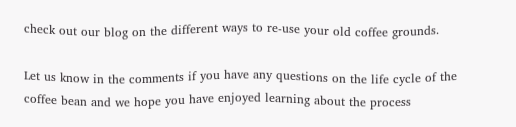check out our blog on the different ways to re-use your old coffee grounds.

Let us know in the comments if you have any questions on the life cycle of the coffee bean and we hope you have enjoyed learning about the process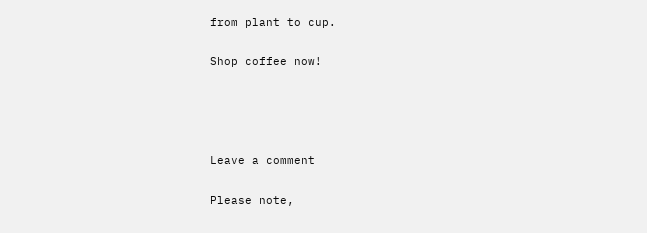from plant to cup.

Shop coffee now!




Leave a comment

Please note,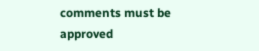comments must be approved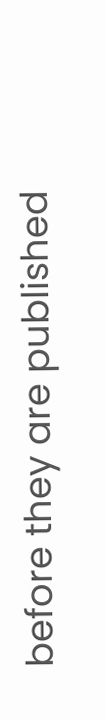before they are published